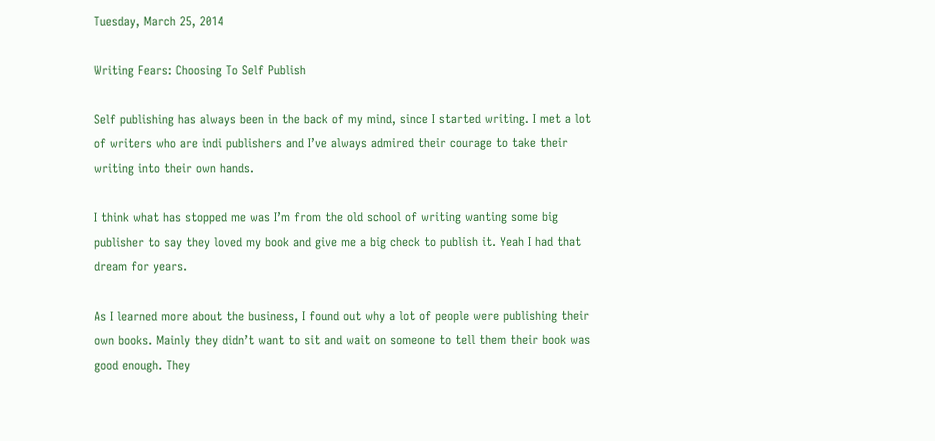Tuesday, March 25, 2014

Writing Fears: Choosing To Self Publish

Self publishing has always been in the back of my mind, since I started writing. I met a lot of writers who are indi publishers and I’ve always admired their courage to take their writing into their own hands.

I think what has stopped me was I’m from the old school of writing wanting some big publisher to say they loved my book and give me a big check to publish it. Yeah I had that dream for years.

As I learned more about the business, I found out why a lot of people were publishing their own books. Mainly they didn’t want to sit and wait on someone to tell them their book was good enough. They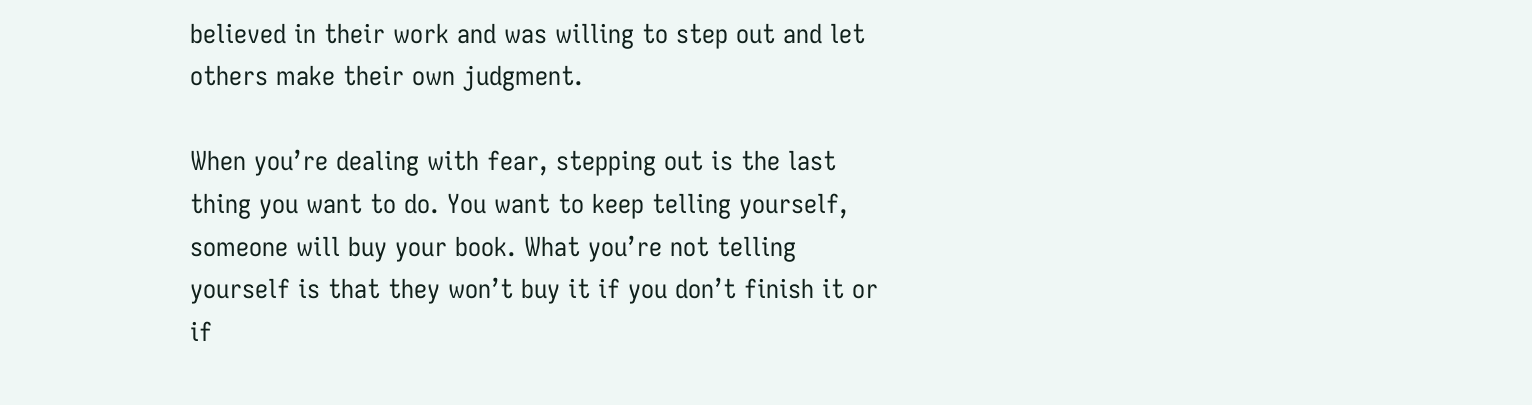believed in their work and was willing to step out and let others make their own judgment.

When you’re dealing with fear, stepping out is the last thing you want to do. You want to keep telling yourself, someone will buy your book. What you’re not telling yourself is that they won’t buy it if you don’t finish it or if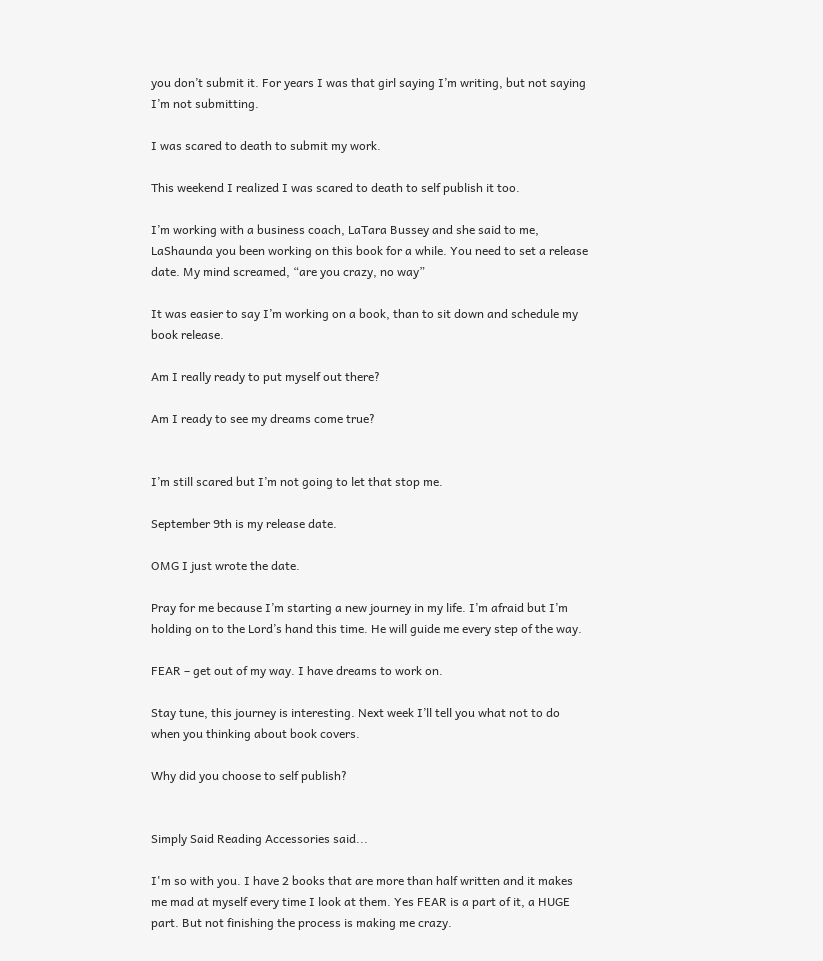you don’t submit it. For years I was that girl saying I’m writing, but not saying I’m not submitting.

I was scared to death to submit my work.

This weekend I realized I was scared to death to self publish it too.

I’m working with a business coach, LaTara Bussey and she said to me, LaShaunda you been working on this book for a while. You need to set a release date. My mind screamed, “are you crazy, no way”

It was easier to say I’m working on a book, than to sit down and schedule my book release.

Am I really ready to put myself out there?

Am I ready to see my dreams come true?


I’m still scared but I’m not going to let that stop me.

September 9th is my release date.

OMG I just wrote the date.

Pray for me because I’m starting a new journey in my life. I’m afraid but I’m holding on to the Lord’s hand this time. He will guide me every step of the way.

FEAR – get out of my way. I have dreams to work on.

Stay tune, this journey is interesting. Next week I’ll tell you what not to do when you thinking about book covers.

Why did you choose to self publish?


Simply Said Reading Accessories said...

I'm so with you. I have 2 books that are more than half written and it makes me mad at myself every time I look at them. Yes FEAR is a part of it, a HUGE part. But not finishing the process is making me crazy.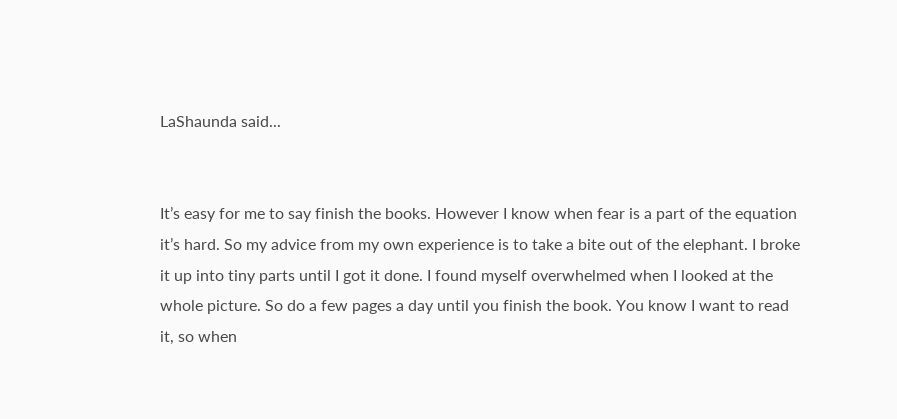LaShaunda said...


It’s easy for me to say finish the books. However I know when fear is a part of the equation it’s hard. So my advice from my own experience is to take a bite out of the elephant. I broke it up into tiny parts until I got it done. I found myself overwhelmed when I looked at the whole picture. So do a few pages a day until you finish the book. You know I want to read it, so when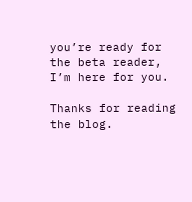you’re ready for the beta reader, I’m here for you.

Thanks for reading the blog.